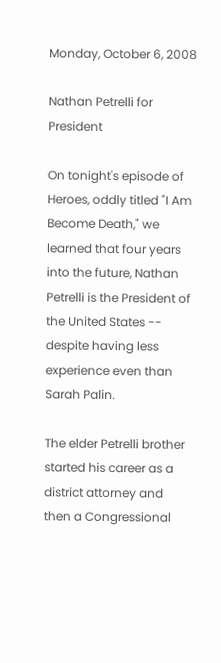Monday, October 6, 2008

Nathan Petrelli for President

On tonight's episode of Heroes, oddly titled "I Am Become Death," we learned that four years into the future, Nathan Petrelli is the President of the United States -- despite having less experience even than Sarah Palin.

The elder Petrelli brother started his career as a district attorney and then a Congressional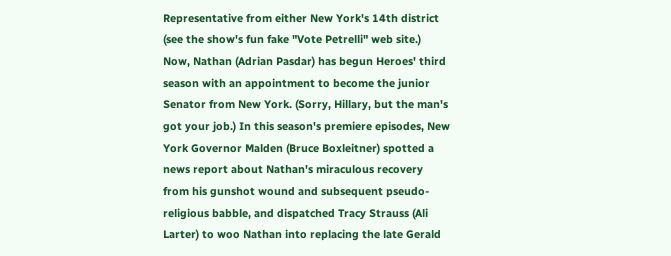Representative from either New York's 14th district (see the show's fun fake "Vote Petrelli" web site.) Now, Nathan (Adrian Pasdar) has begun Heroes' third season with an appointment to become the junior Senator from New York. (Sorry, Hillary, but the man's got your job.) In this season's premiere episodes, New York Governor Malden (Bruce Boxleitner) spotted a news report about Nathan's miraculous recovery from his gunshot wound and subsequent pseudo-religious babble, and dispatched Tracy Strauss (Ali Larter) to woo Nathan into replacing the late Gerald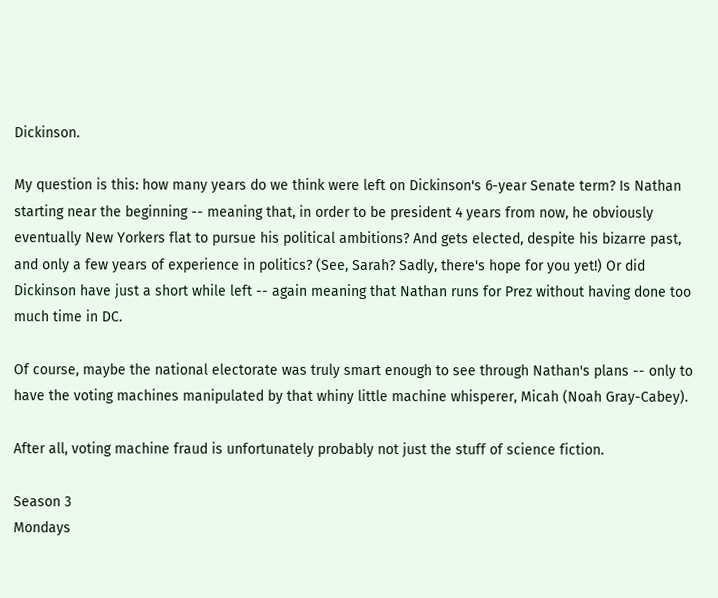Dickinson.

My question is this: how many years do we think were left on Dickinson's 6-year Senate term? Is Nathan starting near the beginning -- meaning that, in order to be president 4 years from now, he obviously eventually New Yorkers flat to pursue his political ambitions? And gets elected, despite his bizarre past, and only a few years of experience in politics? (See, Sarah? Sadly, there's hope for you yet!) Or did Dickinson have just a short while left -- again meaning that Nathan runs for Prez without having done too much time in DC.

Of course, maybe the national electorate was truly smart enough to see through Nathan's plans -- only to have the voting machines manipulated by that whiny little machine whisperer, Micah (Noah Gray-Cabey).

After all, voting machine fraud is unfortunately probably not just the stuff of science fiction.

Season 3
Mondays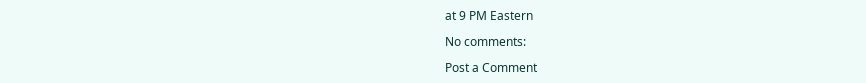at 9 PM Eastern

No comments:

Post a Comment